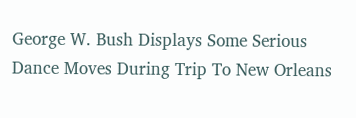George W. Bush Displays Some Serious Dance Moves During Trip To New Orleans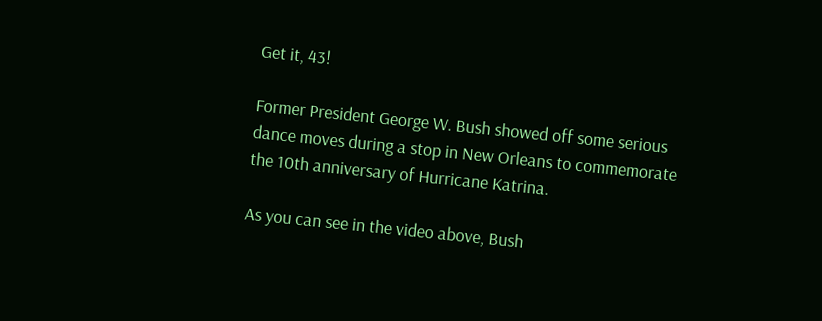Get it, 43!

Former President George W. Bush showed off some serious dance moves during a stop in New Orleans to commemorate the 10th anniversary of Hurricane Katrina.

As you can see in the video above, Bush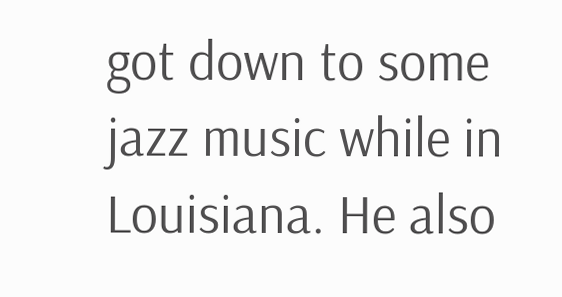got down to some jazz music while in Louisiana. He also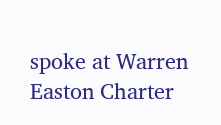spoke at Warren Easton Charter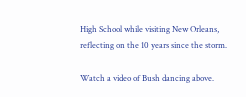High School while visiting New Orleans, reflecting on the 10 years since the storm.

Watch a video of Bush dancing above.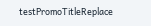testPromoTitleReplace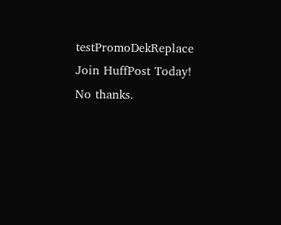testPromoDekReplace Join HuffPost Today! No thanks.